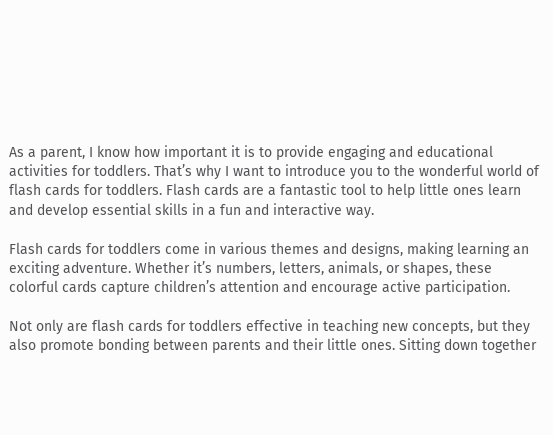As a parent, I know how important it is to provide engaging and educational activities for toddlers. That’s why I want to introduce you to the wonderful world of flash cards for toddlers. Flash cards are a fantastic tool to help little ones learn and develop essential skills in a fun and interactive way.

Flash cards for toddlers come in various themes and designs, making learning an exciting adventure. Whether it’s numbers, letters, animals, or shapes, these colorful cards capture children’s attention and encourage active participation.

Not only are flash cards for toddlers effective in teaching new concepts, but they also promote bonding between parents and their little ones. Sitting down together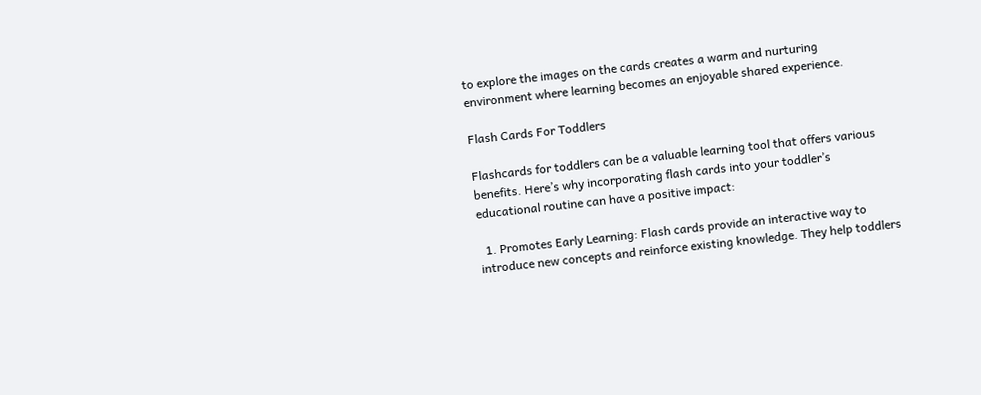to explore the images on the cards creates a warm and nurturing environment where learning becomes an enjoyable shared experience.

Flash Cards For Toddlers

Flashcards for toddlers can be a valuable learning tool that offers various benefits. Here’s why incorporating flash cards into your toddler’s educational routine can have a positive impact:

  1. Promotes Early Learning: Flash cards provide an interactive way to introduce new concepts and reinforce existing knowledge. They help toddlers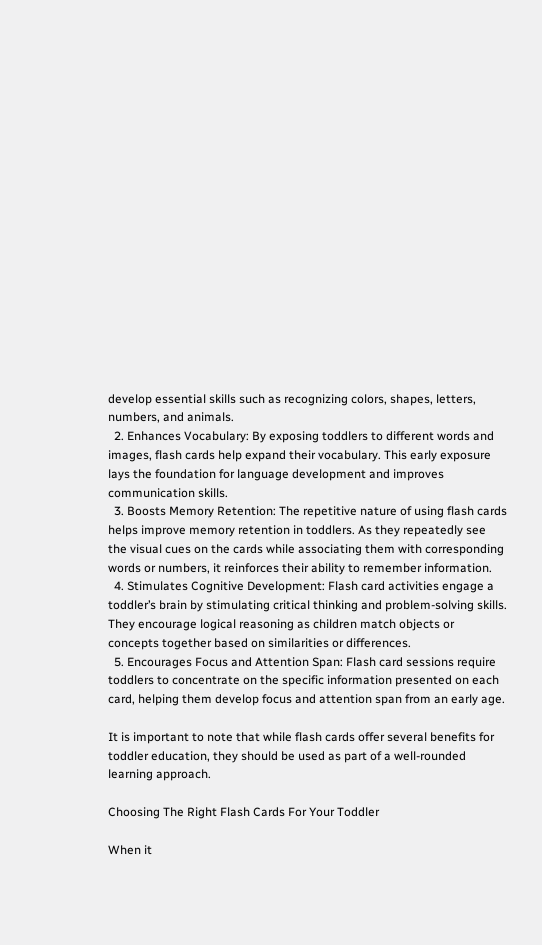develop essential skills such as recognizing colors, shapes, letters, numbers, and animals.
  2. Enhances Vocabulary: By exposing toddlers to different words and images, flash cards help expand their vocabulary. This early exposure lays the foundation for language development and improves communication skills.
  3. Boosts Memory Retention: The repetitive nature of using flash cards helps improve memory retention in toddlers. As they repeatedly see the visual cues on the cards while associating them with corresponding words or numbers, it reinforces their ability to remember information.
  4. Stimulates Cognitive Development: Flash card activities engage a toddler’s brain by stimulating critical thinking and problem-solving skills. They encourage logical reasoning as children match objects or concepts together based on similarities or differences.
  5. Encourages Focus and Attention Span: Flash card sessions require toddlers to concentrate on the specific information presented on each card, helping them develop focus and attention span from an early age.

It is important to note that while flash cards offer several benefits for toddler education, they should be used as part of a well-rounded learning approach.

Choosing The Right Flash Cards For Your Toddler

When it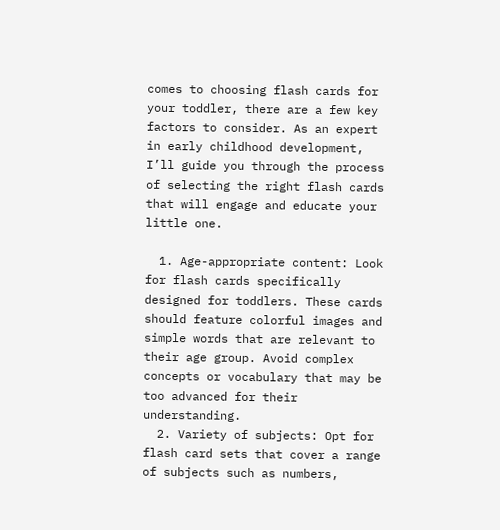comes to choosing flash cards for your toddler, there are a few key factors to consider. As an expert in early childhood development, I’ll guide you through the process of selecting the right flash cards that will engage and educate your little one.

  1. Age-appropriate content: Look for flash cards specifically designed for toddlers. These cards should feature colorful images and simple words that are relevant to their age group. Avoid complex concepts or vocabulary that may be too advanced for their understanding.
  2. Variety of subjects: Opt for flash card sets that cover a range of subjects such as numbers,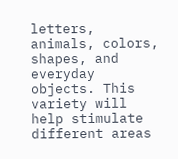letters, animals, colors, shapes, and everyday objects. This variety will help stimulate different areas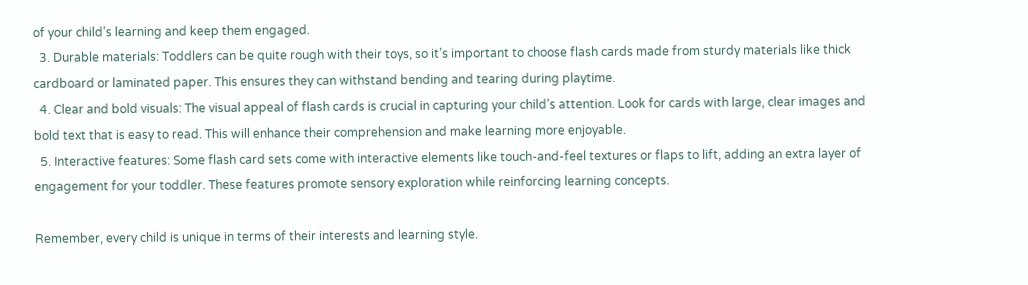of your child’s learning and keep them engaged.
  3. Durable materials: Toddlers can be quite rough with their toys, so it’s important to choose flash cards made from sturdy materials like thick cardboard or laminated paper. This ensures they can withstand bending and tearing during playtime.
  4. Clear and bold visuals: The visual appeal of flash cards is crucial in capturing your child’s attention. Look for cards with large, clear images and bold text that is easy to read. This will enhance their comprehension and make learning more enjoyable.
  5. Interactive features: Some flash card sets come with interactive elements like touch-and-feel textures or flaps to lift, adding an extra layer of engagement for your toddler. These features promote sensory exploration while reinforcing learning concepts.

Remember, every child is unique in terms of their interests and learning style.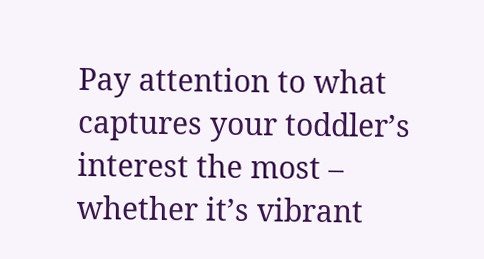Pay attention to what captures your toddler’s interest the most – whether it’s vibrant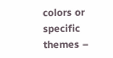colors or specific themes –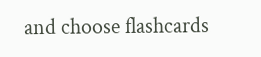and choose flashcards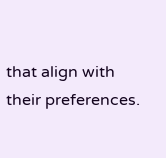that align with their preferences.